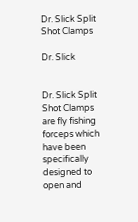Dr. Slick Split Shot Clamps

Dr. Slick


Dr. Slick Split Shot Clamps are fly fishing forceps which have been specifically designed to open and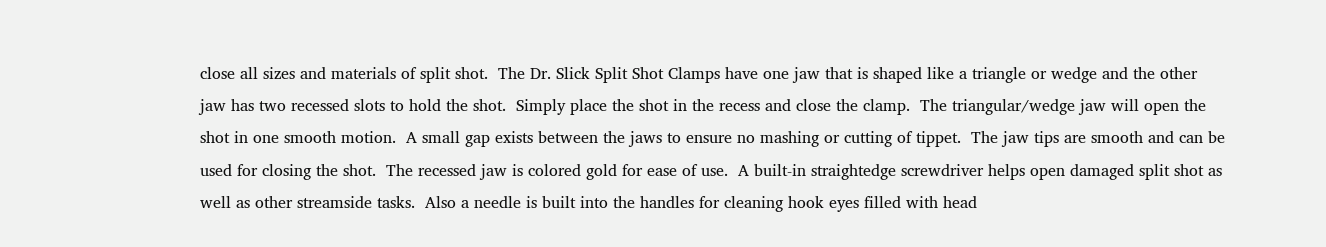close all sizes and materials of split shot.  The Dr. Slick Split Shot Clamps have one jaw that is shaped like a triangle or wedge and the other jaw has two recessed slots to hold the shot.  Simply place the shot in the recess and close the clamp.  The triangular/wedge jaw will open the shot in one smooth motion.  A small gap exists between the jaws to ensure no mashing or cutting of tippet.  The jaw tips are smooth and can be used for closing the shot.  The recessed jaw is colored gold for ease of use.  A built-in straightedge screwdriver helps open damaged split shot as well as other streamside tasks.  Also a needle is built into the handles for cleaning hook eyes filled with head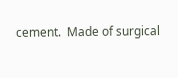cement.  Made of surgical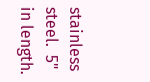stainless steel.  5" in length.